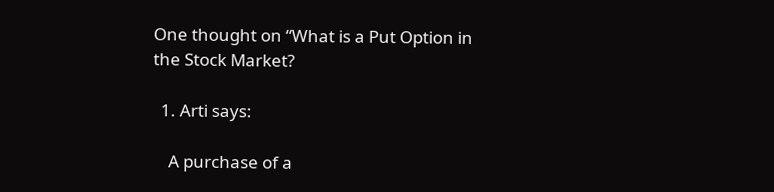One thought on “What is a Put Option in the Stock Market?

  1. Arti says:

    A purchase of a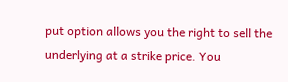put option allows you the right to sell the underlying at a strike price. You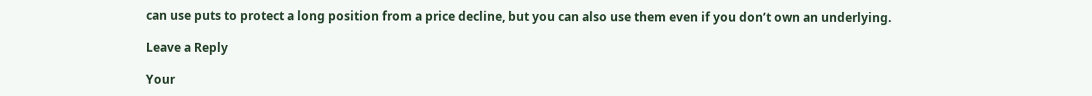can use puts to protect a long position from a price decline, but you can also use them even if you don’t own an underlying.

Leave a Reply

Your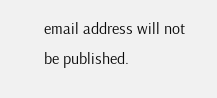email address will not be published.